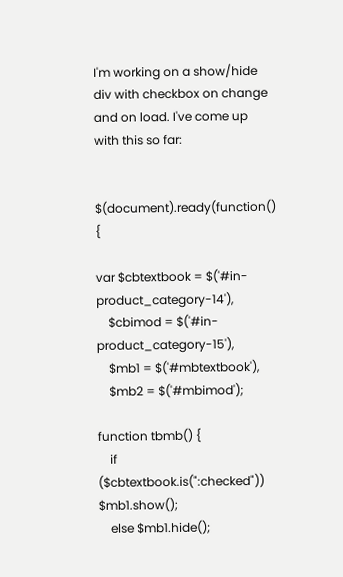I'm working on a show/hide div with checkbox on change and on load. I've come up with this so far:


$(document).ready(function() {

var $cbtextbook = $('#in-product_category-14'),
    $cbimod = $('#in-product_category-15'),
    $mb1 = $('#mbtextbook'),
    $mb2 = $('#mbimod');

function tbmb() {
    if ($cbtextbook.is(":checked")) $mb1.show();
    else $mb1.hide();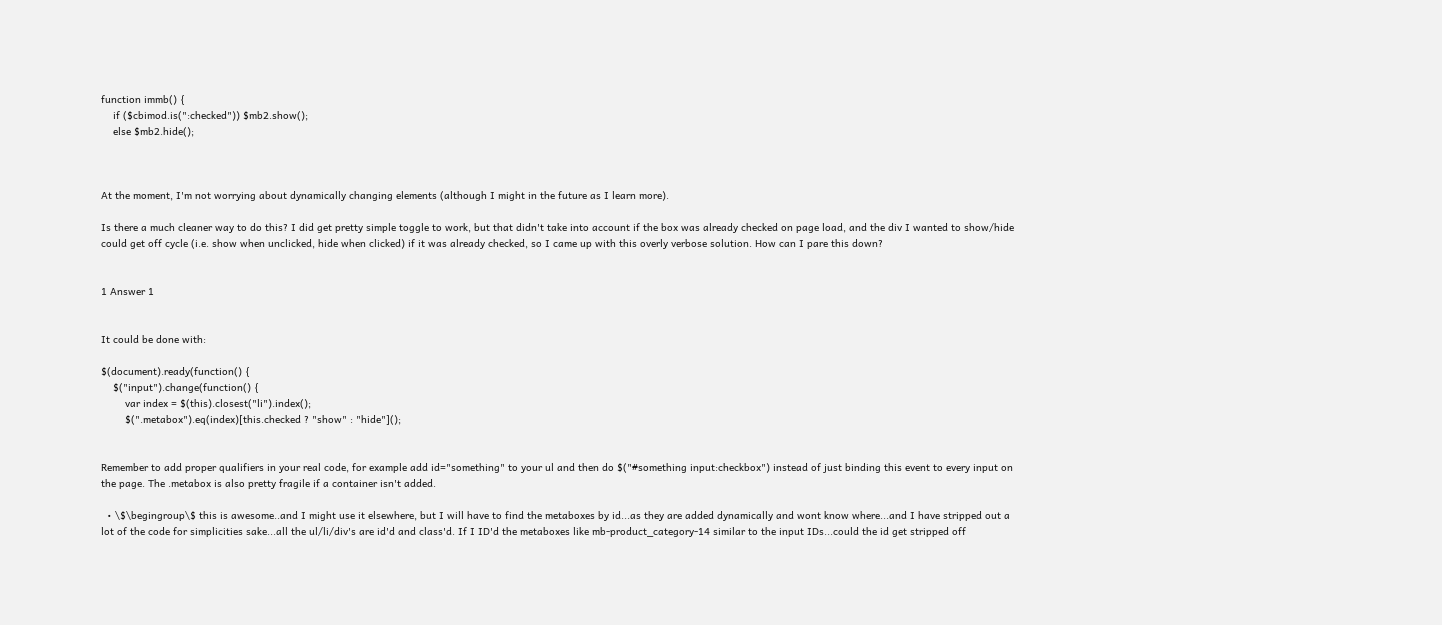function immb() {
    if ($cbimod.is(":checked")) $mb2.show();
    else $mb2.hide();



At the moment, I'm not worrying about dynamically changing elements (although I might in the future as I learn more).

Is there a much cleaner way to do this? I did get pretty simple toggle to work, but that didn't take into account if the box was already checked on page load, and the div I wanted to show/hide could get off cycle (i.e. show when unclicked, hide when clicked) if it was already checked, so I came up with this overly verbose solution. How can I pare this down?


1 Answer 1


It could be done with:

$(document).ready(function() {
    $("input").change(function() {
        var index = $(this).closest("li").index();
        $(".metabox").eq(index)[this.checked ? "show" : "hide"]();


Remember to add proper qualifiers in your real code, for example add id="something" to your ul and then do $("#something input:checkbox") instead of just binding this event to every input on the page. The .metabox is also pretty fragile if a container isn't added.

  • \$\begingroup\$ this is awesome..and I might use it elsewhere, but I will have to find the metaboxes by id...as they are added dynamically and wont know where...and I have stripped out a lot of the code for simplicities sake...all the ul/li/div's are id'd and class'd. If I ID'd the metaboxes like mb-product_category-14 similar to the input IDs...could the id get stripped off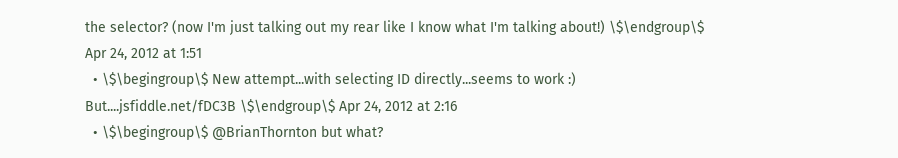the selector? (now I'm just talking out my rear like I know what I'm talking about!) \$\endgroup\$ Apr 24, 2012 at 1:51
  • \$\begingroup\$ New attempt...with selecting ID directly...seems to work :) But....jsfiddle.net/fDC3B \$\endgroup\$ Apr 24, 2012 at 2:16
  • \$\begingroup\$ @BrianThornton but what?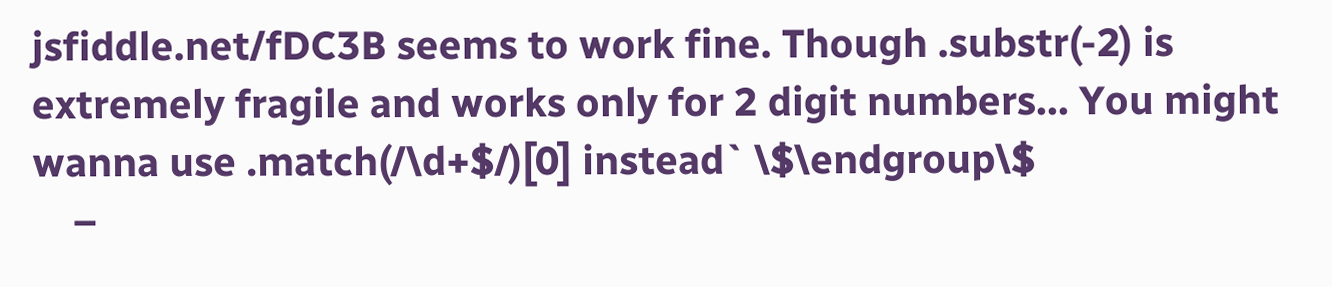jsfiddle.net/fDC3B seems to work fine. Though .substr(-2) is extremely fragile and works only for 2 digit numbers... You might wanna use .match(/\d+$/)[0] instead` \$\endgroup\$
    –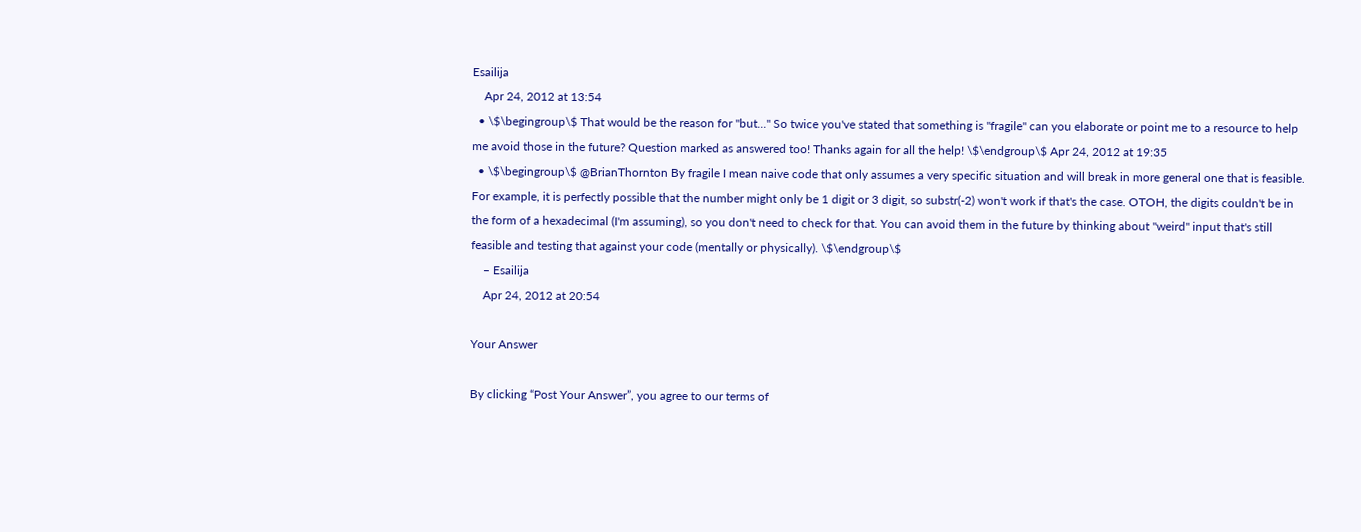Esailija
    Apr 24, 2012 at 13:54
  • \$\begingroup\$ That would be the reason for "but..." So twice you've stated that something is "fragile" can you elaborate or point me to a resource to help me avoid those in the future? Question marked as answered too! Thanks again for all the help! \$\endgroup\$ Apr 24, 2012 at 19:35
  • \$\begingroup\$ @BrianThornton By fragile I mean naive code that only assumes a very specific situation and will break in more general one that is feasible. For example, it is perfectly possible that the number might only be 1 digit or 3 digit, so substr(-2) won't work if that's the case. OTOH, the digits couldn't be in the form of a hexadecimal (I'm assuming), so you don't need to check for that. You can avoid them in the future by thinking about "weird" input that's still feasible and testing that against your code (mentally or physically). \$\endgroup\$
    – Esailija
    Apr 24, 2012 at 20:54

Your Answer

By clicking “Post Your Answer”, you agree to our terms of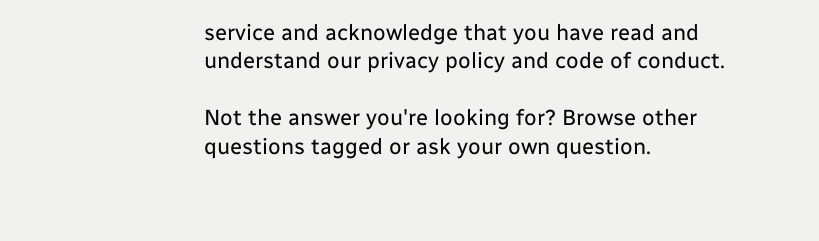service and acknowledge that you have read and understand our privacy policy and code of conduct.

Not the answer you're looking for? Browse other questions tagged or ask your own question.